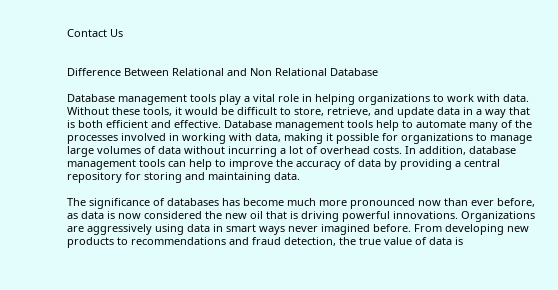Contact Us


Difference Between Relational and Non Relational Database

Database management tools play a vital role in helping organizations to work with data. Without these tools, it would be difficult to store, retrieve, and update data in a way that is both efficient and effective. Database management tools help to automate many of the processes involved in working with data, making it possible for organizations to manage large volumes of data without incurring a lot of overhead costs. In addition, database management tools can help to improve the accuracy of data by providing a central repository for storing and maintaining data.

The significance of databases has become much more pronounced now than ever before, as data is now considered the new oil that is driving powerful innovations. Organizations are aggressively using data in smart ways never imagined before. From developing new products to recommendations and fraud detection, the true value of data is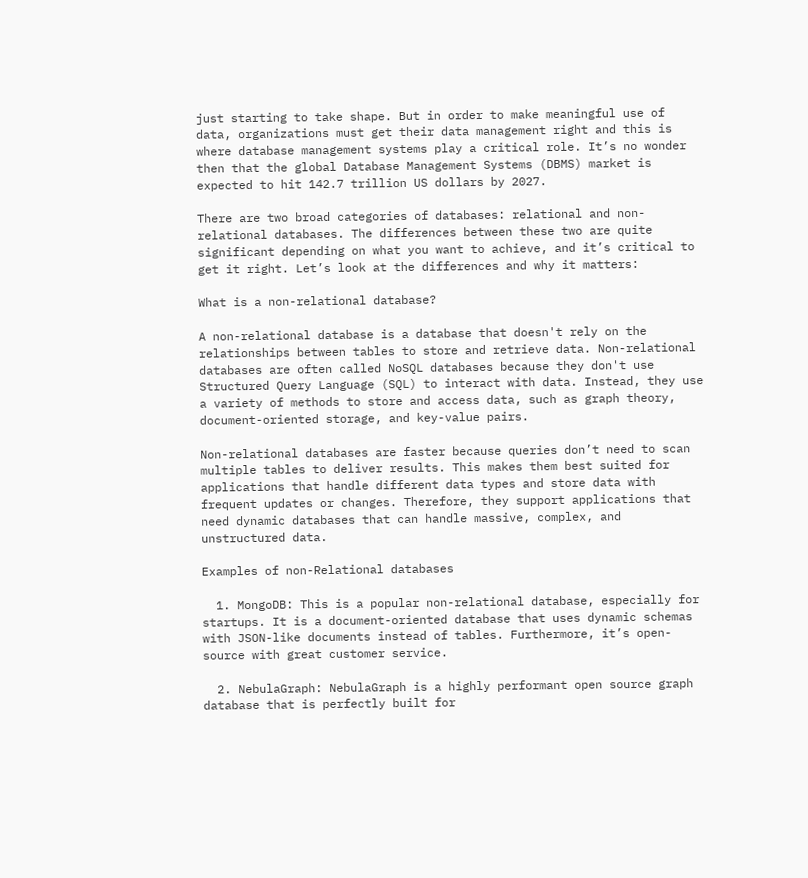just starting to take shape. But in order to make meaningful use of data, organizations must get their data management right and this is where database management systems play a critical role. It’s no wonder then that the global Database Management Systems (DBMS) market is expected to hit 142.7 trillion US dollars by 2027.

There are two broad categories of databases: relational and non- relational databases. The differences between these two are quite significant depending on what you want to achieve, and it’s critical to get it right. Let’s look at the differences and why it matters:

What is a non-relational database?

A non-relational database is a database that doesn't rely on the relationships between tables to store and retrieve data. Non-relational databases are often called NoSQL databases because they don't use Structured Query Language (SQL) to interact with data. Instead, they use a variety of methods to store and access data, such as graph theory, document-oriented storage, and key-value pairs.

Non-relational databases are faster because queries don’t need to scan multiple tables to deliver results. This makes them best suited for applications that handle different data types and store data with frequent updates or changes. Therefore, they support applications that need dynamic databases that can handle massive, complex, and unstructured data.

Examples of non-Relational databases

  1. MongoDB: This is a popular non-relational database, especially for startups. It is a document-oriented database that uses dynamic schemas with JSON-like documents instead of tables. Furthermore, it’s open-source with great customer service.

  2. NebulaGraph: NebulaGraph is a highly performant open source graph database that is perfectly built for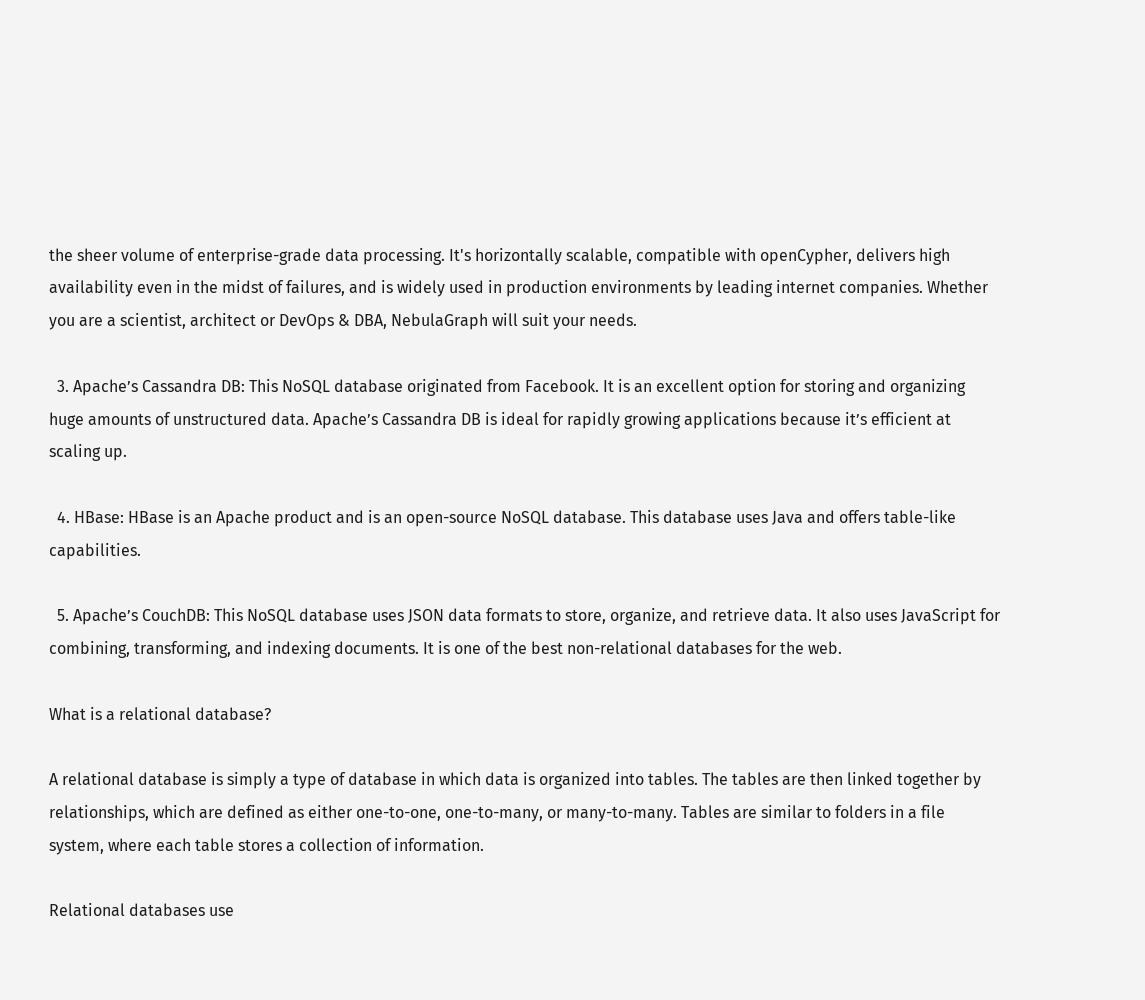the sheer volume of enterprise-grade data processing. It's horizontally scalable, compatible with openCypher, delivers high availability even in the midst of failures, and is widely used in production environments by leading internet companies. Whether you are a scientist, architect or DevOps & DBA, NebulaGraph will suit your needs.

  3. Apache’s Cassandra DB: This NoSQL database originated from Facebook. It is an excellent option for storing and organizing huge amounts of unstructured data. Apache’s Cassandra DB is ideal for rapidly growing applications because it’s efficient at scaling up.

  4. HBase: HBase is an Apache product and is an open-source NoSQL database. This database uses Java and offers table-like capabilities.

  5. Apache’s CouchDB: This NoSQL database uses JSON data formats to store, organize, and retrieve data. It also uses JavaScript for combining, transforming, and indexing documents. It is one of the best non-relational databases for the web.

What is a relational database?

A relational database is simply a type of database in which data is organized into tables. The tables are then linked together by relationships, which are defined as either one-to-one, one-to-many, or many-to-many. Tables are similar to folders in a file system, where each table stores a collection of information.

Relational databases use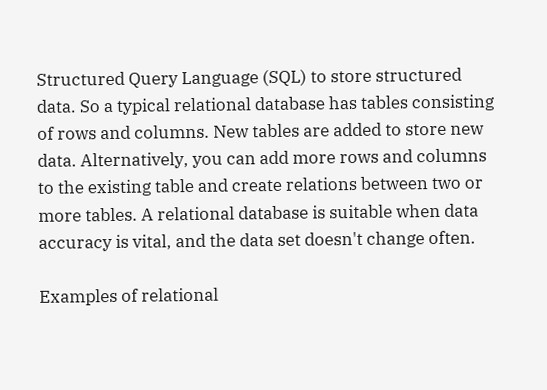Structured Query Language (SQL) to store structured data. So a typical relational database has tables consisting of rows and columns. New tables are added to store new data. Alternatively, you can add more rows and columns to the existing table and create relations between two or more tables. A relational database is suitable when data accuracy is vital, and the data set doesn't change often.

Examples of relational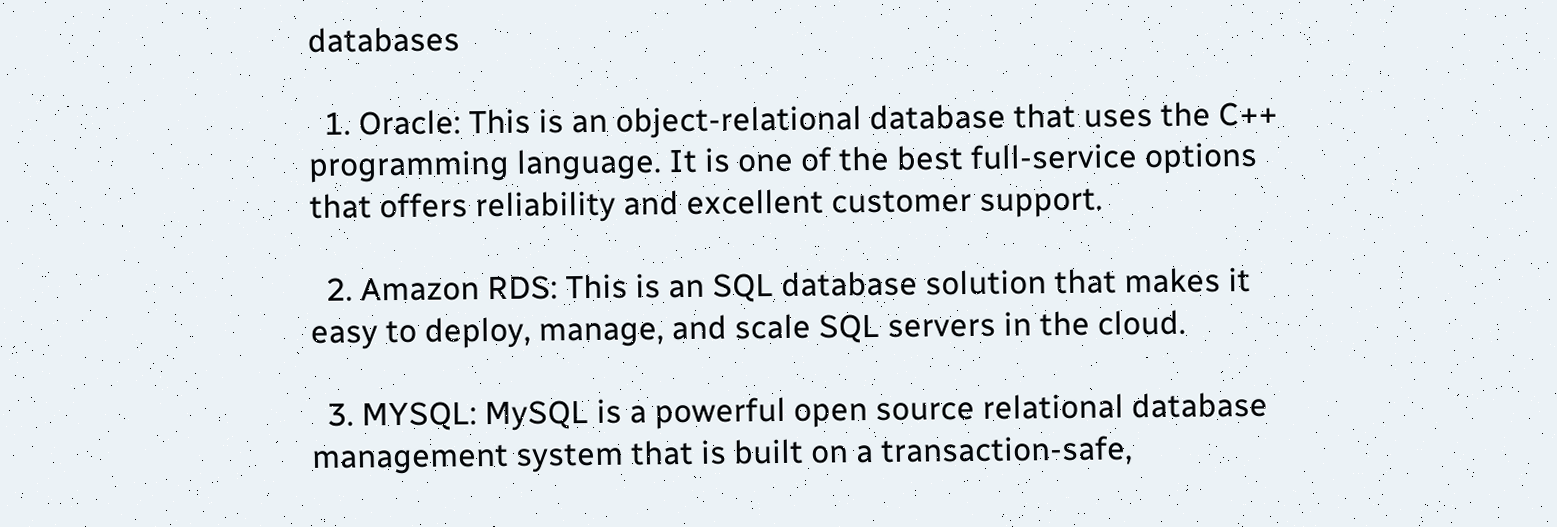databases

  1. Oracle: This is an object-relational database that uses the C++ programming language. It is one of the best full-service options that offers reliability and excellent customer support.

  2. Amazon RDS: This is an SQL database solution that makes it easy to deploy, manage, and scale SQL servers in the cloud.

  3. MYSQL: MySQL is a powerful open source relational database management system that is built on a transaction-safe,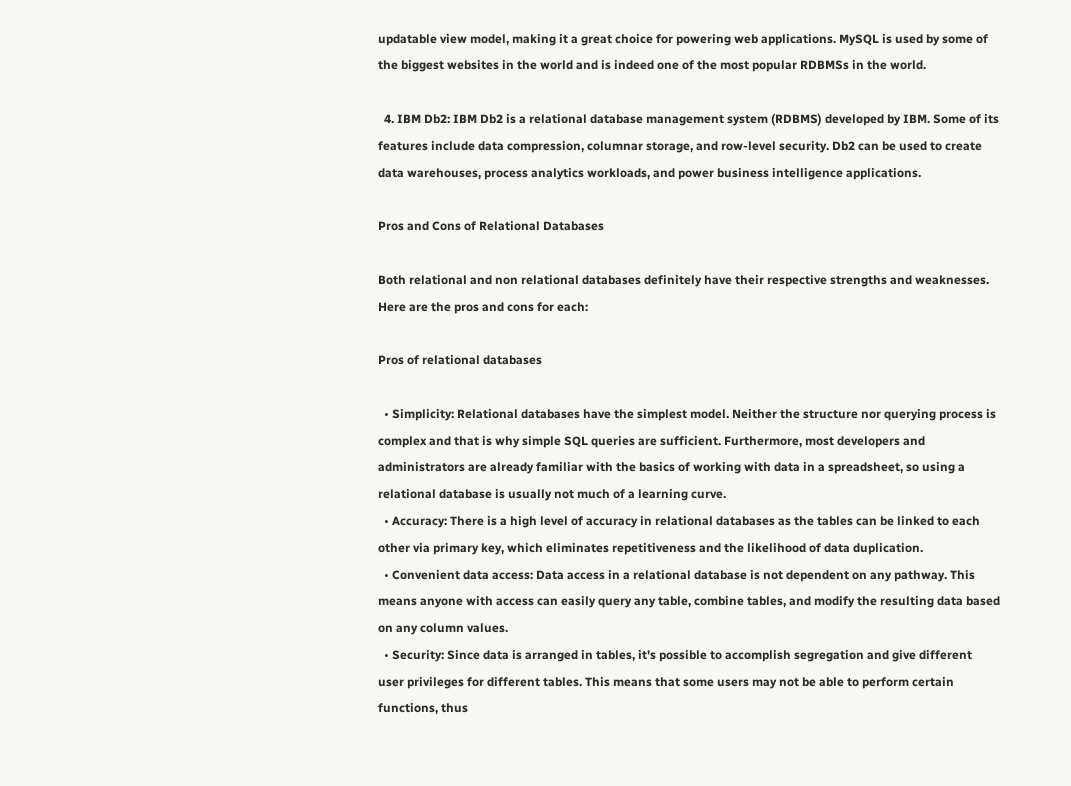updatable view model, making it a great choice for powering web applications. MySQL is used by some of the biggest websites in the world and is indeed one of the most popular RDBMSs in the world.

  4. IBM Db2: IBM Db2 is a relational database management system (RDBMS) developed by IBM. Some of its features include data compression, columnar storage, and row-level security. Db2 can be used to create data warehouses, process analytics workloads, and power business intelligence applications.

Pros and Cons of Relational Databases

Both relational and non relational databases definitely have their respective strengths and weaknesses. Here are the pros and cons for each:

Pros of relational databases

  • Simplicity: Relational databases have the simplest model. Neither the structure nor querying process is complex and that is why simple SQL queries are sufficient. Furthermore, most developers and administrators are already familiar with the basics of working with data in a spreadsheet, so using a relational database is usually not much of a learning curve.
  • Accuracy: There is a high level of accuracy in relational databases as the tables can be linked to each other via primary key, which eliminates repetitiveness and the likelihood of data duplication.
  • Convenient data access: Data access in a relational database is not dependent on any pathway. This means anyone with access can easily query any table, combine tables, and modify the resulting data based on any column values.
  • Security: Since data is arranged in tables, it's possible to accomplish segregation and give different user privileges for different tables. This means that some users may not be able to perform certain functions, thus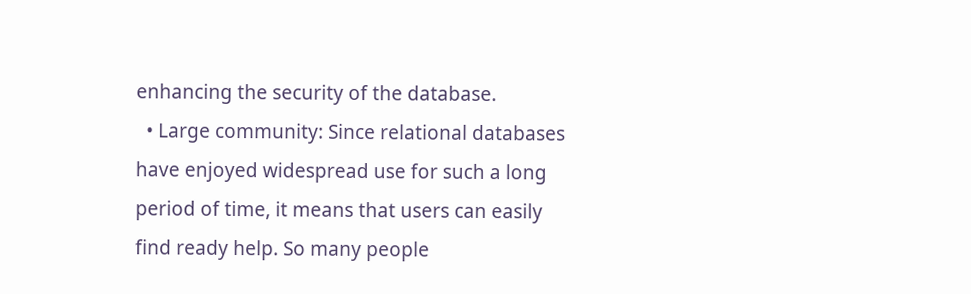enhancing the security of the database.
  • Large community: Since relational databases have enjoyed widespread use for such a long period of time, it means that users can easily find ready help. So many people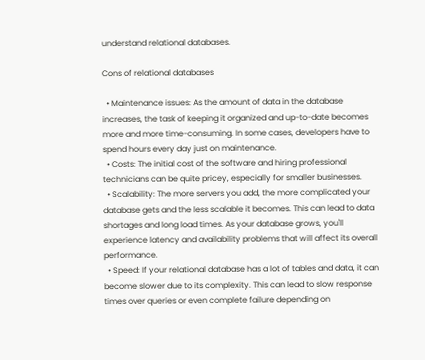understand relational databases.

Cons of relational databases

  • Maintenance issues: As the amount of data in the database increases, the task of keeping it organized and up-to-date becomes more and more time-consuming. In some cases, developers have to spend hours every day just on maintenance.
  • Costs: The initial cost of the software and hiring professional technicians can be quite pricey, especially for smaller businesses.
  • Scalability: The more servers you add, the more complicated your database gets and the less scalable it becomes. This can lead to data shortages and long load times. As your database grows, you'll experience latency and availability problems that will affect its overall performance.
  • Speed: If your relational database has a lot of tables and data, it can become slower due to its complexity. This can lead to slow response times over queries or even complete failure depending on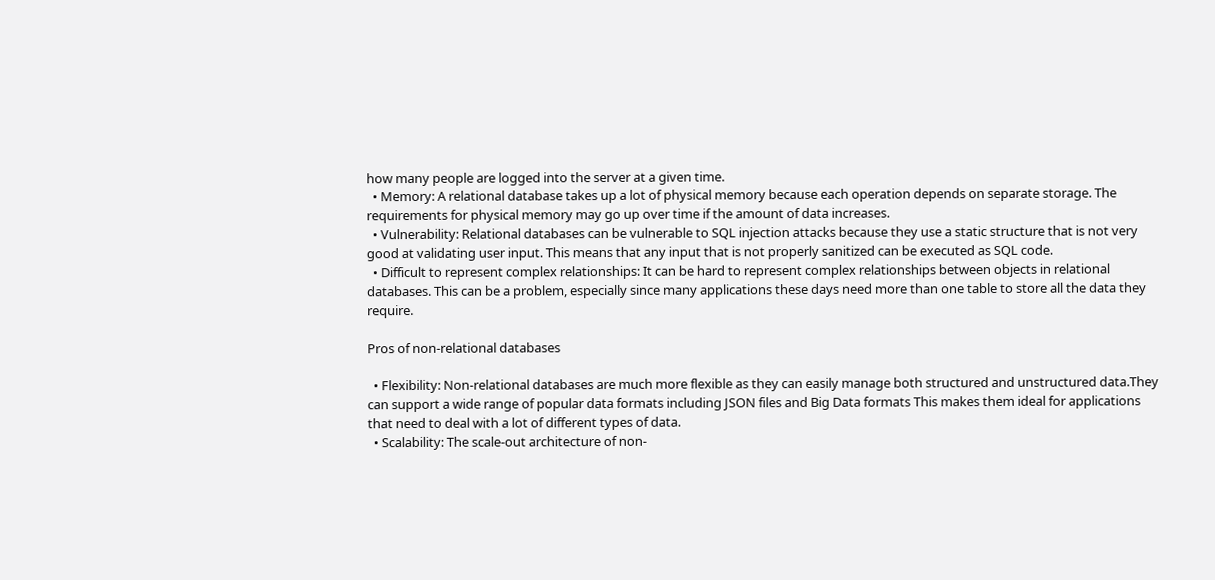how many people are logged into the server at a given time.
  • Memory: A relational database takes up a lot of physical memory because each operation depends on separate storage. The requirements for physical memory may go up over time if the amount of data increases.
  • Vulnerability: Relational databases can be vulnerable to SQL injection attacks because they use a static structure that is not very good at validating user input. This means that any input that is not properly sanitized can be executed as SQL code.
  • Difficult to represent complex relationships: It can be hard to represent complex relationships between objects in relational databases. This can be a problem, especially since many applications these days need more than one table to store all the data they require.

Pros of non-relational databases

  • Flexibility: Non-relational databases are much more flexible as they can easily manage both structured and unstructured data.They can support a wide range of popular data formats including JSON files and Big Data formats This makes them ideal for applications that need to deal with a lot of different types of data.
  • Scalability: The scale-out architecture of non-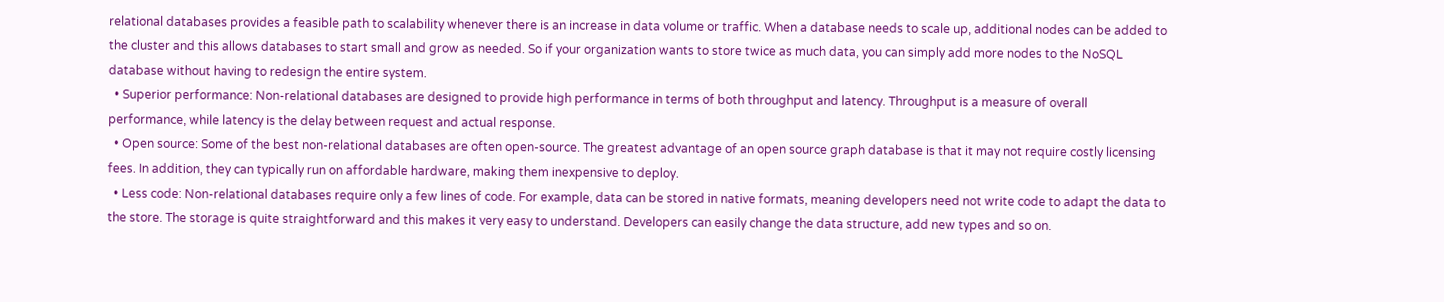relational databases provides a feasible path to scalability whenever there is an increase in data volume or traffic. When a database needs to scale up, additional nodes can be added to the cluster and this allows databases to start small and grow as needed. So if your organization wants to store twice as much data, you can simply add more nodes to the NoSQL database without having to redesign the entire system.
  • Superior performance: Non-relational databases are designed to provide high performance in terms of both throughput and latency. Throughput is a measure of overall performance, while latency is the delay between request and actual response.
  • Open source: Some of the best non-relational databases are often open-source. The greatest advantage of an open source graph database is that it may not require costly licensing fees. In addition, they can typically run on affordable hardware, making them inexpensive to deploy.
  • Less code: Non-relational databases require only a few lines of code. For example, data can be stored in native formats, meaning developers need not write code to adapt the data to the store. The storage is quite straightforward and this makes it very easy to understand. Developers can easily change the data structure, add new types and so on.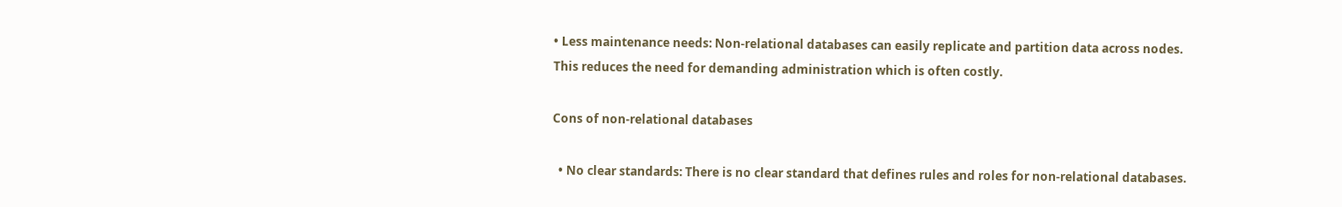• Less maintenance needs: Non-relational databases can easily replicate and partition data across nodes. This reduces the need for demanding administration which is often costly.

Cons of non-relational databases

  • No clear standards: There is no clear standard that defines rules and roles for non-relational databases.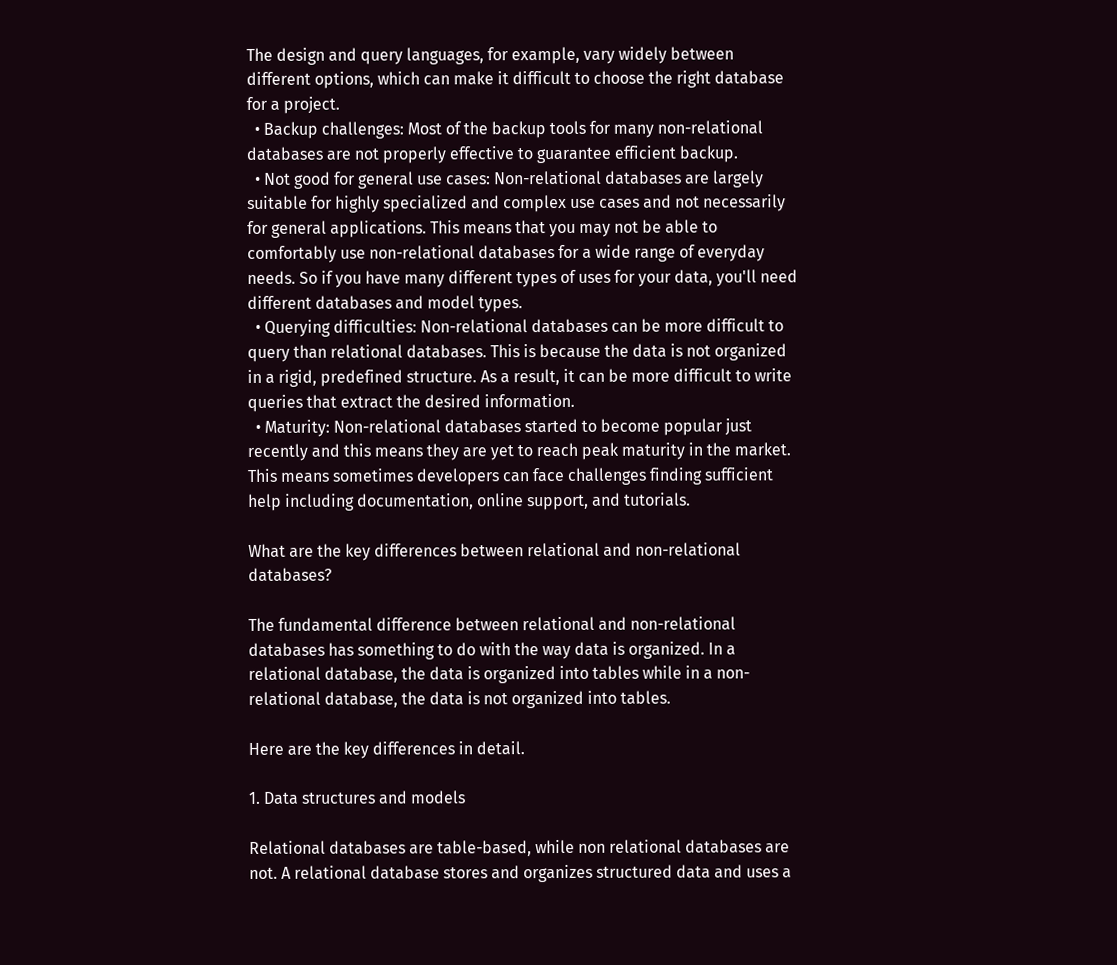The design and query languages, for example, vary widely between different options, which can make it difficult to choose the right database for a project.
  • Backup challenges: Most of the backup tools for many non-relational databases are not properly effective to guarantee efficient backup.
  • Not good for general use cases: Non-relational databases are largely suitable for highly specialized and complex use cases and not necessarily for general applications. This means that you may not be able to comfortably use non-relational databases for a wide range of everyday needs. So if you have many different types of uses for your data, you'll need different databases and model types.
  • Querying difficulties: Non-relational databases can be more difficult to query than relational databases. This is because the data is not organized in a rigid, predefined structure. As a result, it can be more difficult to write queries that extract the desired information.
  • Maturity: Non-relational databases started to become popular just recently and this means they are yet to reach peak maturity in the market. This means sometimes developers can face challenges finding sufficient help including documentation, online support, and tutorials.

What are the key differences between relational and non-relational databases?

The fundamental difference between relational and non-relational databases has something to do with the way data is organized. In a relational database, the data is organized into tables while in a non-relational database, the data is not organized into tables.

Here are the key differences in detail.

1. Data structures and models

Relational databases are table-based, while non relational databases are not. A relational database stores and organizes structured data and uses a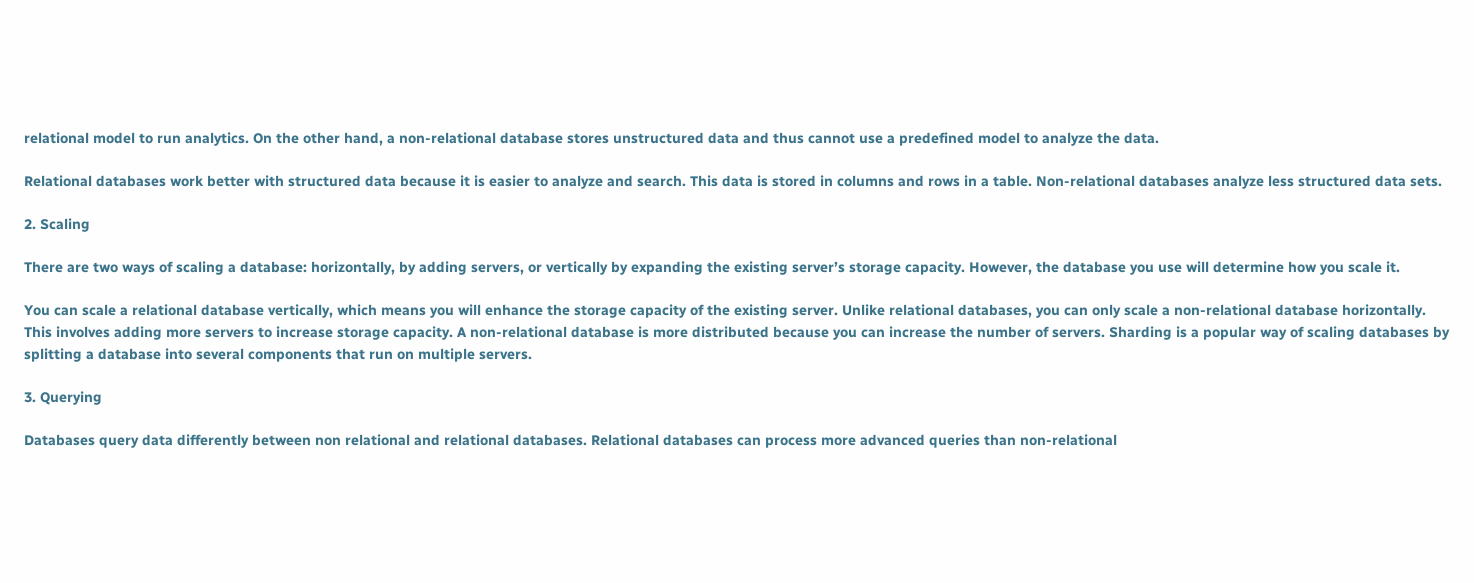relational model to run analytics. On the other hand, a non-relational database stores unstructured data and thus cannot use a predefined model to analyze the data.

Relational databases work better with structured data because it is easier to analyze and search. This data is stored in columns and rows in a table. Non-relational databases analyze less structured data sets.

2. Scaling

There are two ways of scaling a database: horizontally, by adding servers, or vertically by expanding the existing server’s storage capacity. However, the database you use will determine how you scale it.

You can scale a relational database vertically, which means you will enhance the storage capacity of the existing server. Unlike relational databases, you can only scale a non-relational database horizontally. This involves adding more servers to increase storage capacity. A non-relational database is more distributed because you can increase the number of servers. Sharding is a popular way of scaling databases by splitting a database into several components that run on multiple servers.

3. Querying

Databases query data differently between non relational and relational databases. Relational databases can process more advanced queries than non-relational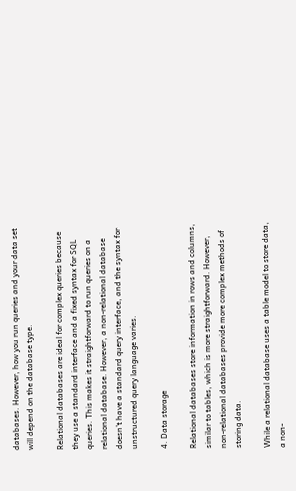databases. However, how you run queries and your data set will depend on the database type.

Relational databases are ideal for complex queries because they use a standard interface and a fixed syntax for SQL queries. This makes it straightforward to run queries on a relational database. However, a non-relational database doesn’t have a standard query interface, and the syntax for unstructured query language varies.

4. Data storage

Relational databases store information in rows and columns, similar to tables, which is more straightforward. However, non-relational databases provide more complex methods of storing data.

While a relational database uses a table model to store data, a non-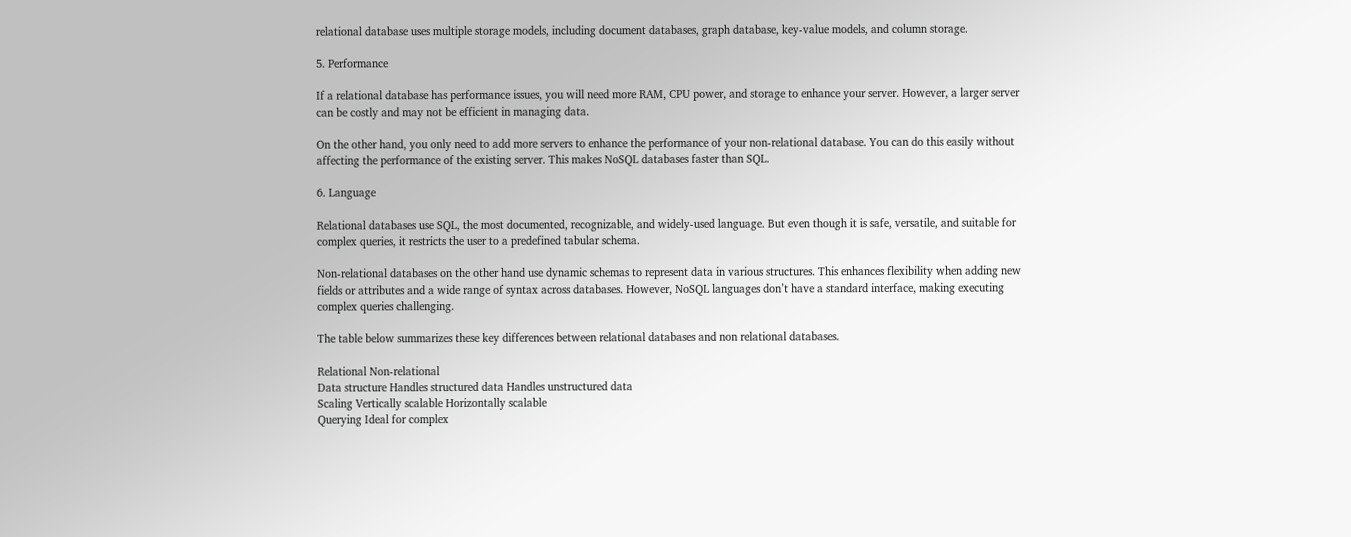relational database uses multiple storage models, including document databases, graph database, key-value models, and column storage.

5. Performance

If a relational database has performance issues, you will need more RAM, CPU power, and storage to enhance your server. However, a larger server can be costly and may not be efficient in managing data.

On the other hand, you only need to add more servers to enhance the performance of your non-relational database. You can do this easily without affecting the performance of the existing server. This makes NoSQL databases faster than SQL.

6. Language

Relational databases use SQL, the most documented, recognizable, and widely-used language. But even though it is safe, versatile, and suitable for complex queries, it restricts the user to a predefined tabular schema.

Non-relational databases on the other hand use dynamic schemas to represent data in various structures. This enhances flexibility when adding new fields or attributes and a wide range of syntax across databases. However, NoSQL languages don’t have a standard interface, making executing complex queries challenging.

The table below summarizes these key differences between relational databases and non relational databases.

Relational Non-relational
Data structure Handles structured data Handles unstructured data
Scaling Vertically scalable Horizontally scalable
Querying Ideal for complex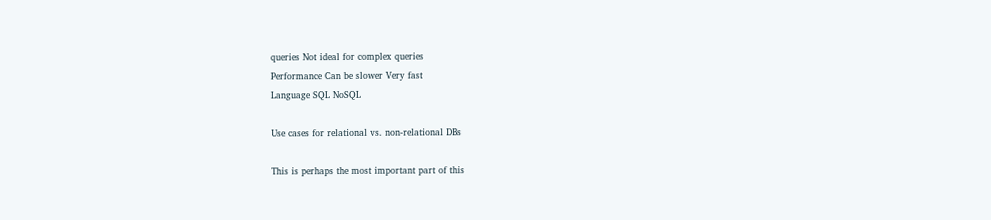queries Not ideal for complex queries
Performance Can be slower Very fast
Language SQL NoSQL

Use cases for relational vs. non-relational DBs

This is perhaps the most important part of this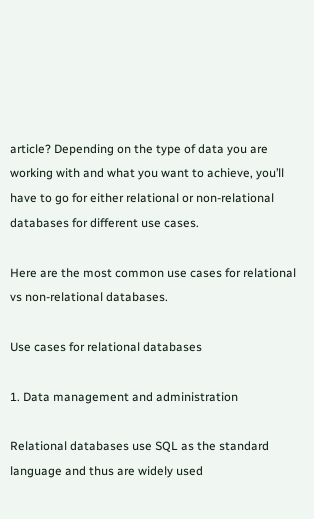article? Depending on the type of data you are working with and what you want to achieve, you’ll have to go for either relational or non-relational databases for different use cases.

Here are the most common use cases for relational vs non-relational databases.

Use cases for relational databases

1. Data management and administration

Relational databases use SQL as the standard language and thus are widely used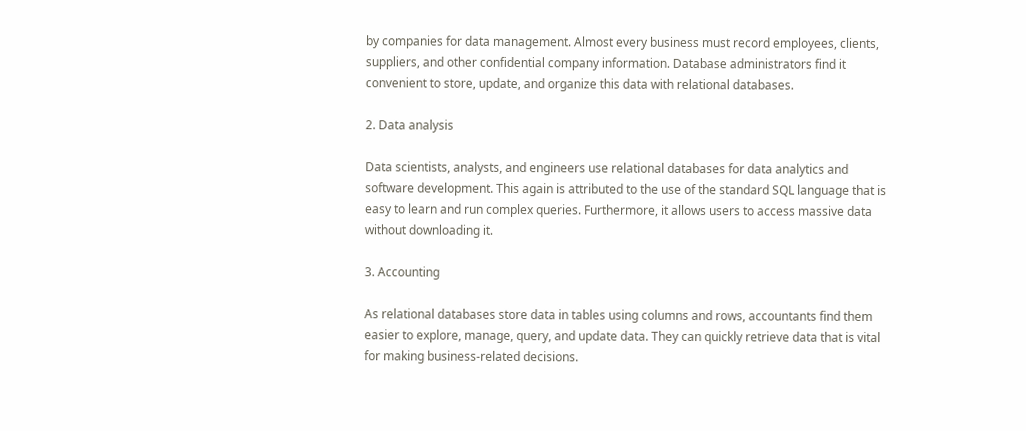by companies for data management. Almost every business must record employees, clients, suppliers, and other confidential company information. Database administrators find it convenient to store, update, and organize this data with relational databases.

2. Data analysis

Data scientists, analysts, and engineers use relational databases for data analytics and software development. This again is attributed to the use of the standard SQL language that is easy to learn and run complex queries. Furthermore, it allows users to access massive data without downloading it.

3. Accounting

As relational databases store data in tables using columns and rows, accountants find them easier to explore, manage, query, and update data. They can quickly retrieve data that is vital for making business-related decisions.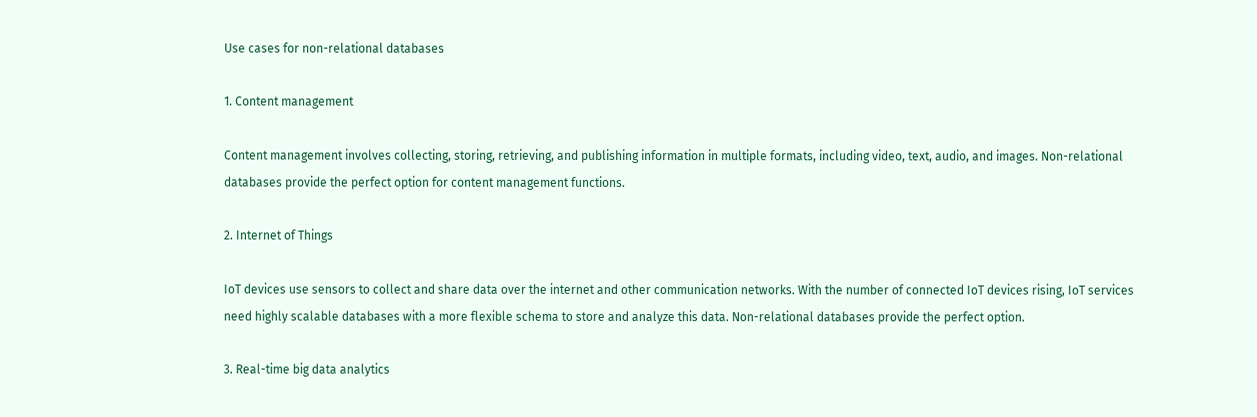Use cases for non-relational databases

1. Content management

Content management involves collecting, storing, retrieving, and publishing information in multiple formats, including video, text, audio, and images. Non-relational databases provide the perfect option for content management functions.

2. Internet of Things

IoT devices use sensors to collect and share data over the internet and other communication networks. With the number of connected IoT devices rising, IoT services need highly scalable databases with a more flexible schema to store and analyze this data. Non-relational databases provide the perfect option.

3. Real-time big data analytics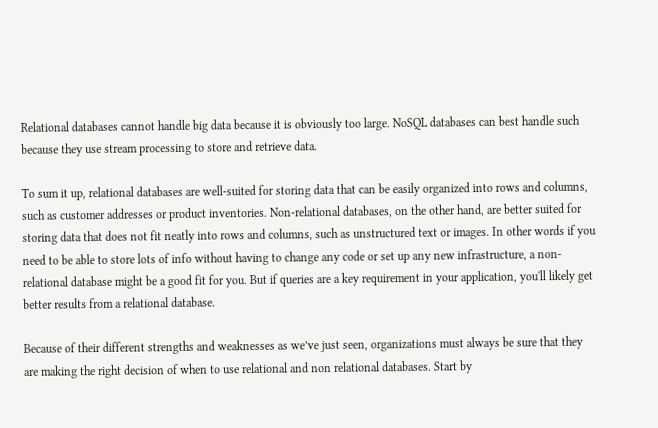Relational databases cannot handle big data because it is obviously too large. NoSQL databases can best handle such because they use stream processing to store and retrieve data.

To sum it up, relational databases are well-suited for storing data that can be easily organized into rows and columns, such as customer addresses or product inventories. Non-relational databases, on the other hand, are better suited for storing data that does not fit neatly into rows and columns, such as unstructured text or images. In other words if you need to be able to store lots of info without having to change any code or set up any new infrastructure, a non-relational database might be a good fit for you. But if queries are a key requirement in your application, you'll likely get better results from a relational database.

Because of their different strengths and weaknesses as we’ve just seen, organizations must always be sure that they are making the right decision of when to use relational and non relational databases. Start by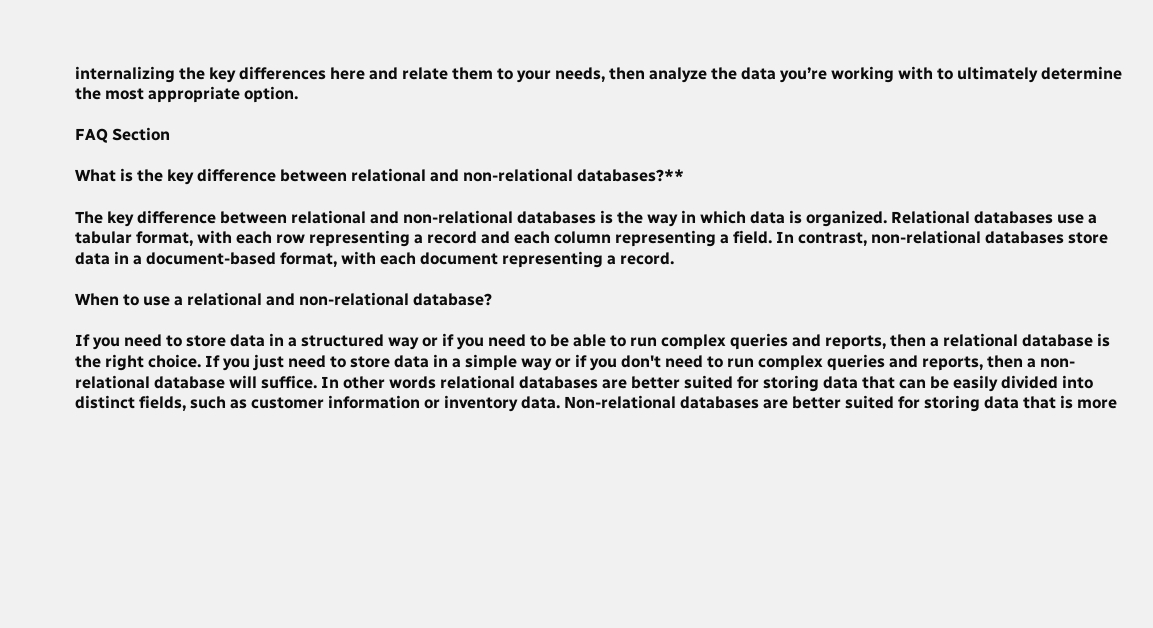internalizing the key differences here and relate them to your needs, then analyze the data you’re working with to ultimately determine the most appropriate option.

FAQ Section

What is the key difference between relational and non-relational databases?**

The key difference between relational and non-relational databases is the way in which data is organized. Relational databases use a tabular format, with each row representing a record and each column representing a field. In contrast, non-relational databases store data in a document-based format, with each document representing a record.

When to use a relational and non-relational database?

If you need to store data in a structured way or if you need to be able to run complex queries and reports, then a relational database is the right choice. If you just need to store data in a simple way or if you don't need to run complex queries and reports, then a non-relational database will suffice. In other words relational databases are better suited for storing data that can be easily divided into distinct fields, such as customer information or inventory data. Non-relational databases are better suited for storing data that is more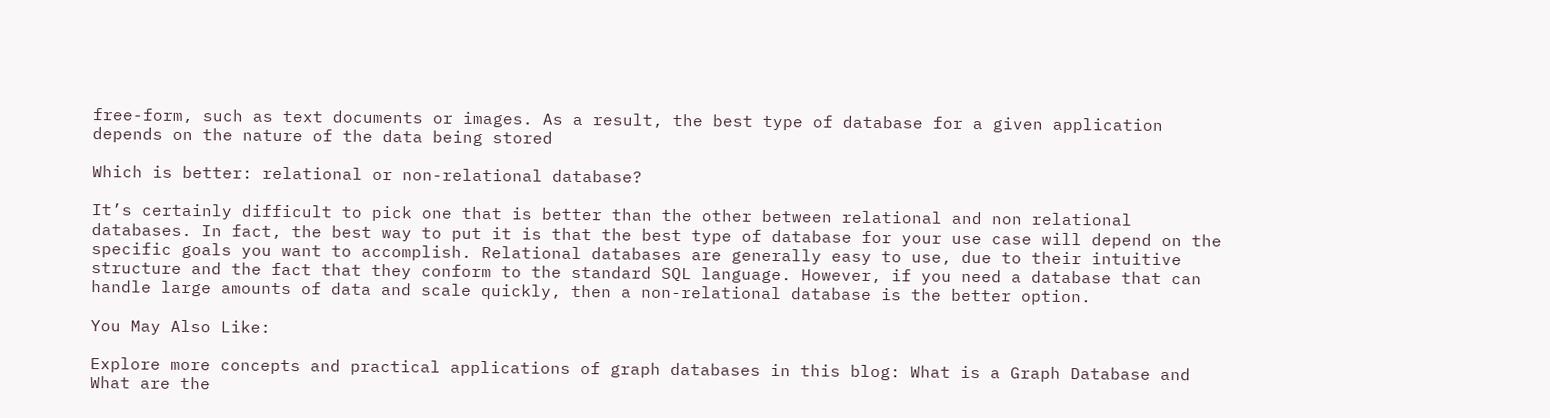free-form, such as text documents or images. As a result, the best type of database for a given application depends on the nature of the data being stored

Which is better: relational or non-relational database?

It’s certainly difficult to pick one that is better than the other between relational and non relational databases. In fact, the best way to put it is that the best type of database for your use case will depend on the specific goals you want to accomplish. Relational databases are generally easy to use, due to their intuitive structure and the fact that they conform to the standard SQL language. However, if you need a database that can handle large amounts of data and scale quickly, then a non-relational database is the better option.

You May Also Like:

Explore more concepts and practical applications of graph databases in this blog: What is a Graph Database and What are the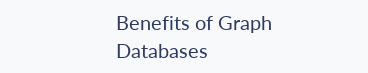Benefits of Graph Databases